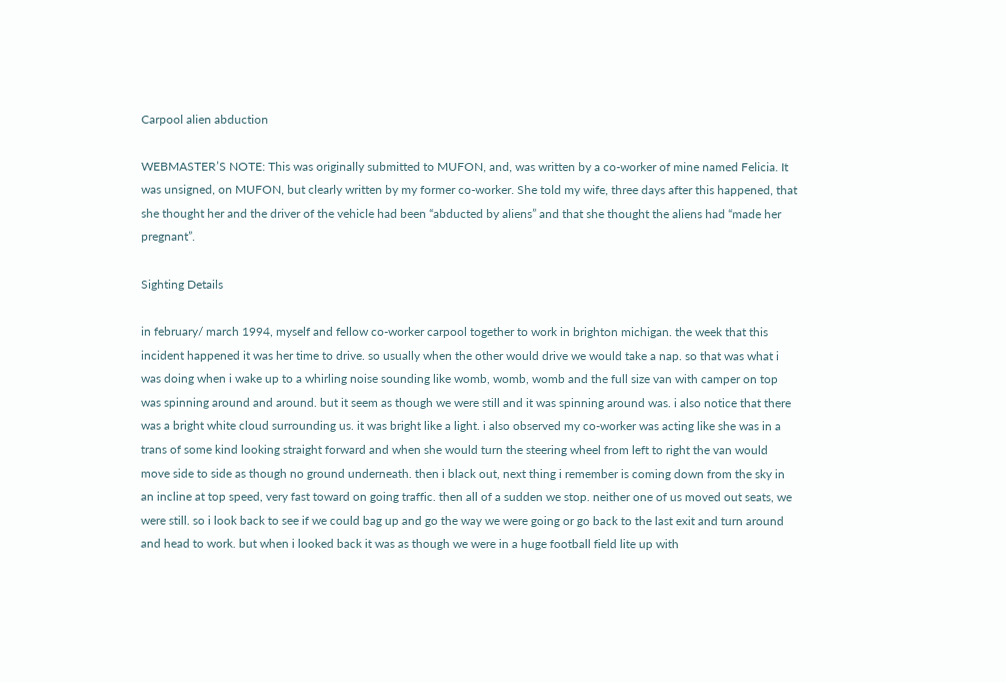Carpool alien abduction

WEBMASTER’S NOTE: This was originally submitted to MUFON, and, was written by a co-worker of mine named Felicia. It was unsigned, on MUFON, but clearly written by my former co-worker. She told my wife, three days after this happened, that she thought her and the driver of the vehicle had been “abducted by aliens” and that she thought the aliens had “made her pregnant”.

Sighting Details

in february/ march 1994, myself and fellow co-worker carpool together to work in brighton michigan. the week that this incident happened it was her time to drive. so usually when the other would drive we would take a nap. so that was what i was doing when i wake up to a whirling noise sounding like womb, womb, womb and the full size van with camper on top was spinning around and around. but it seem as though we were still and it was spinning around was. i also notice that there was a bright white cloud surrounding us. it was bright like a light. i also observed my co-worker was acting like she was in a trans of some kind looking straight forward and when she would turn the steering wheel from left to right the van would move side to side as though no ground underneath. then i black out, next thing i remember is coming down from the sky in an incline at top speed, very fast toward on going traffic. then all of a sudden we stop. neither one of us moved out seats, we were still. so i look back to see if we could bag up and go the way we were going or go back to the last exit and turn around and head to work. but when i looked back it was as though we were in a huge football field lite up with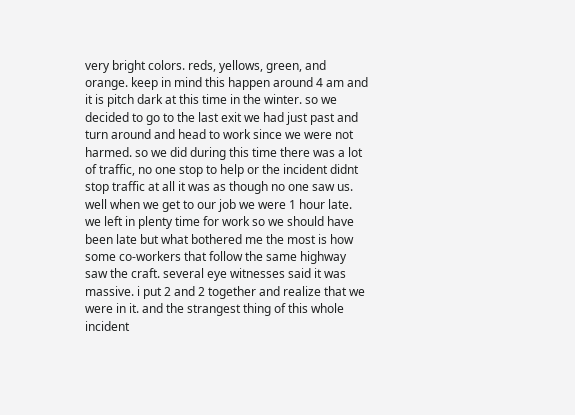very bright colors. reds, yellows, green, and orange. keep in mind this happen around 4 am and it is pitch dark at this time in the winter. so we decided to go to the last exit we had just past and turn around and head to work since we were not harmed. so we did during this time there was a lot of traffic, no one stop to help or the incident didnt stop traffic at all it was as though no one saw us. well when we get to our job we were 1 hour late. we left in plenty time for work so we should have been late but what bothered me the most is how some co-workers that follow the same highway saw the craft. several eye witnesses said it was massive. i put 2 and 2 together and realize that we were in it. and the strangest thing of this whole incident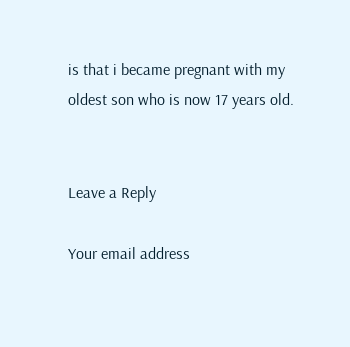is that i became pregnant with my oldest son who is now 17 years old.


Leave a Reply

Your email address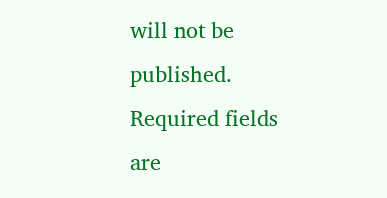will not be published. Required fields are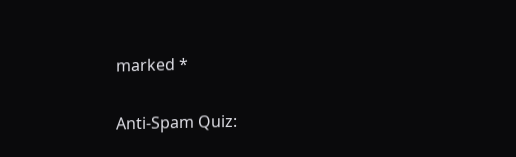marked *

Anti-Spam Quiz: